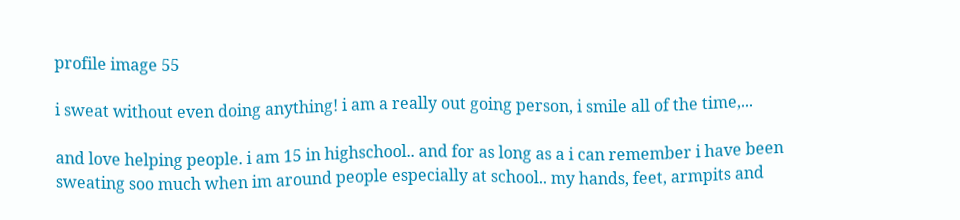profile image 55

i sweat without even doing anything! i am a really out going person, i smile all of the time,...

and love helping people. i am 15 in highschool.. and for as long as a i can remember i have been sweating soo much when im around people especially at school.. my hands, feet, armpits and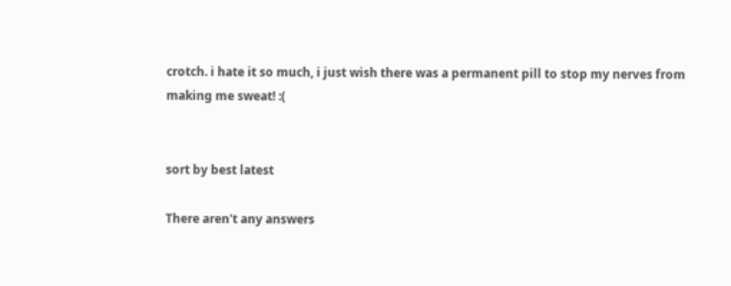crotch. i hate it so much, i just wish there was a permanent pill to stop my nerves from making me sweat! :(


sort by best latest

There aren't any answers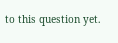to this question yet.